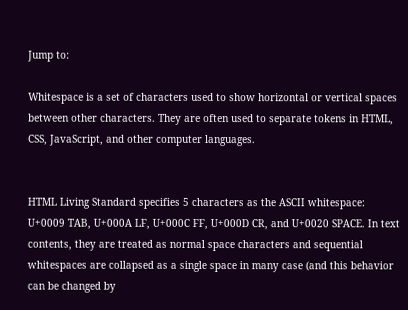Jump to:

Whitespace is a set of characters used to show horizontal or vertical spaces between other characters. They are often used to separate tokens in HTML, CSS, JavaScript, and other computer languages.


HTML Living Standard specifies 5 characters as the ASCII whitespace: U+0009 TAB, U+000A LF, U+000C FF, U+000D CR, and U+0020 SPACE. In text contents, they are treated as normal space characters and sequential whitespaces are collapsed as a single space in many case (and this behavior can be changed by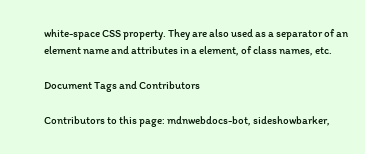white-space CSS property. They are also used as a separator of an element name and attributes in a element, of class names, etc.

Document Tags and Contributors

Contributors to this page: mdnwebdocs-bot, sideshowbarker,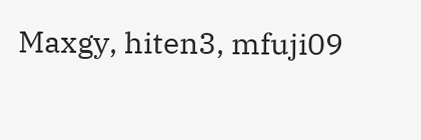Maxgy, hiten3, mfuji09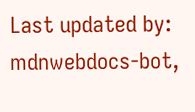Last updated by: mdnwebdocs-bot,